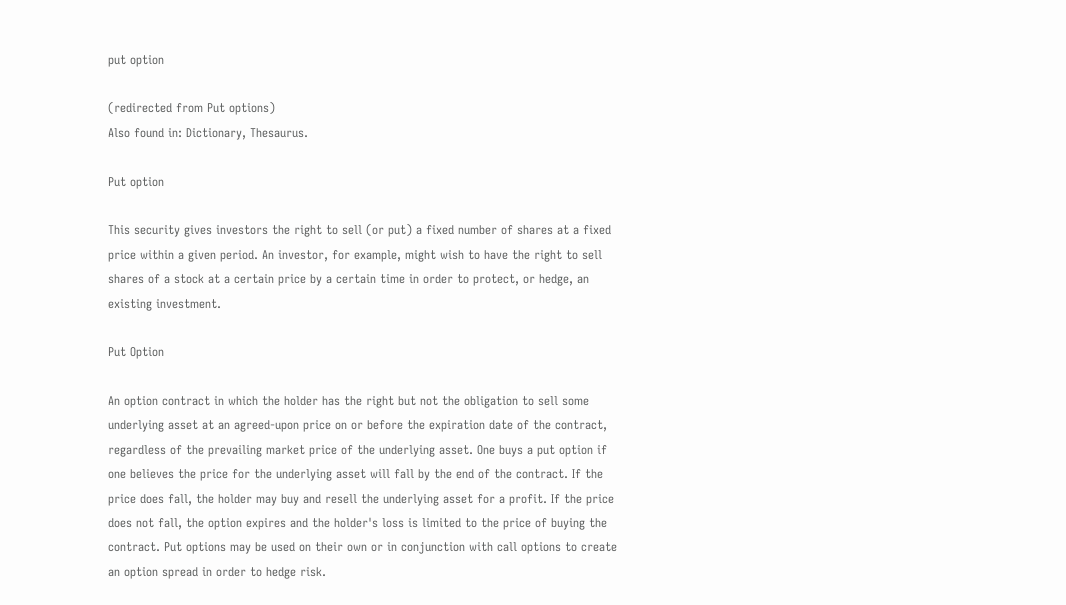put option

(redirected from Put options)
Also found in: Dictionary, Thesaurus.

Put option

This security gives investors the right to sell (or put) a fixed number of shares at a fixed price within a given period. An investor, for example, might wish to have the right to sell shares of a stock at a certain price by a certain time in order to protect, or hedge, an existing investment.

Put Option

An option contract in which the holder has the right but not the obligation to sell some underlying asset at an agreed-upon price on or before the expiration date of the contract, regardless of the prevailing market price of the underlying asset. One buys a put option if one believes the price for the underlying asset will fall by the end of the contract. If the price does fall, the holder may buy and resell the underlying asset for a profit. If the price does not fall, the option expires and the holder's loss is limited to the price of buying the contract. Put options may be used on their own or in conjunction with call options to create an option spread in order to hedge risk.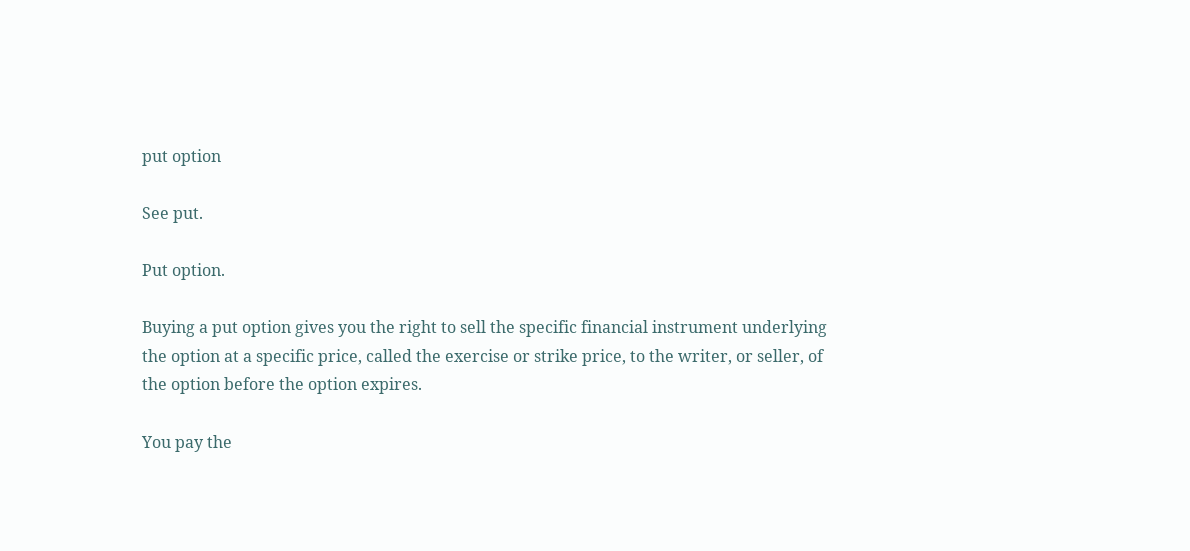put option

See put.

Put option.

Buying a put option gives you the right to sell the specific financial instrument underlying the option at a specific price, called the exercise or strike price, to the writer, or seller, of the option before the option expires.

You pay the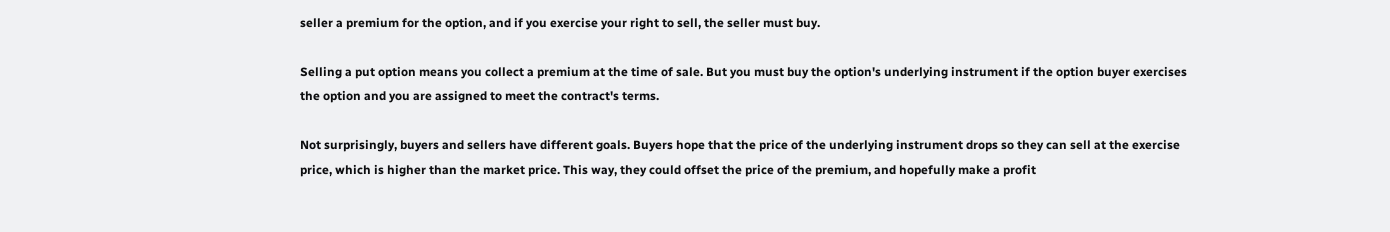seller a premium for the option, and if you exercise your right to sell, the seller must buy.

Selling a put option means you collect a premium at the time of sale. But you must buy the option's underlying instrument if the option buyer exercises the option and you are assigned to meet the contract's terms.

Not surprisingly, buyers and sellers have different goals. Buyers hope that the price of the underlying instrument drops so they can sell at the exercise price, which is higher than the market price. This way, they could offset the price of the premium, and hopefully make a profit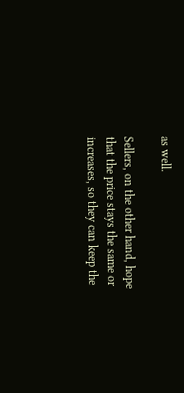as well.

Sellers, on the other hand, hope that the price stays the same or increases, so they can keep the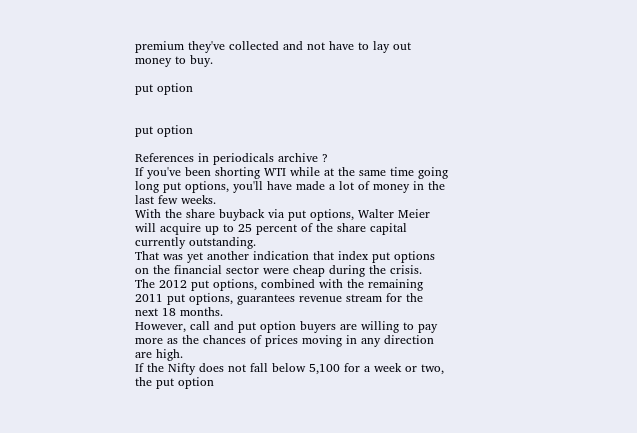premium they've collected and not have to lay out money to buy.

put option


put option

References in periodicals archive ?
If you've been shorting WTI while at the same time going long put options, you'll have made a lot of money in the last few weeks.
With the share buyback via put options, Walter Meier will acquire up to 25 percent of the share capital currently outstanding.
That was yet another indication that index put options on the financial sector were cheap during the crisis.
The 2012 put options, combined with the remaining 2011 put options, guarantees revenue stream for the next 18 months.
However, call and put option buyers are willing to pay more as the chances of prices moving in any direction are high.
If the Nifty does not fall below 5,100 for a week or two, the put option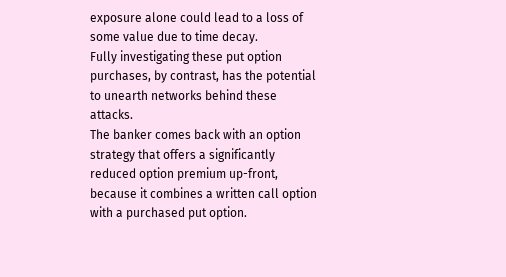exposure alone could lead to a loss of some value due to time decay.
Fully investigating these put option purchases, by contrast, has the potential to unearth networks behind these attacks.
The banker comes back with an option strategy that offers a significantly reduced option premium up-front, because it combines a written call option with a purchased put option.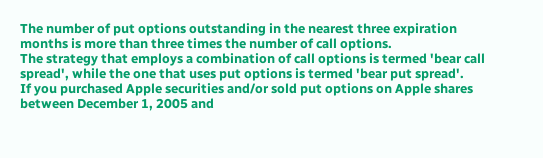The number of put options outstanding in the nearest three expiration months is more than three times the number of call options.
The strategy that employs a combination of call options is termed 'bear call spread', while the one that uses put options is termed 'bear put spread'.
If you purchased Apple securities and/or sold put options on Apple shares between December 1, 2005 and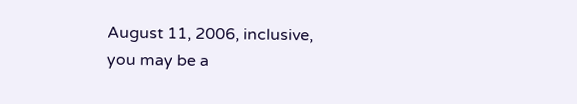August 11, 2006, inclusive, you may be a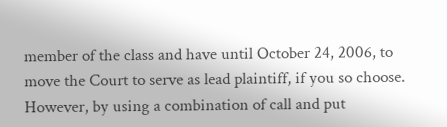member of the class and have until October 24, 2006, to move the Court to serve as lead plaintiff, if you so choose.
However, by using a combination of call and put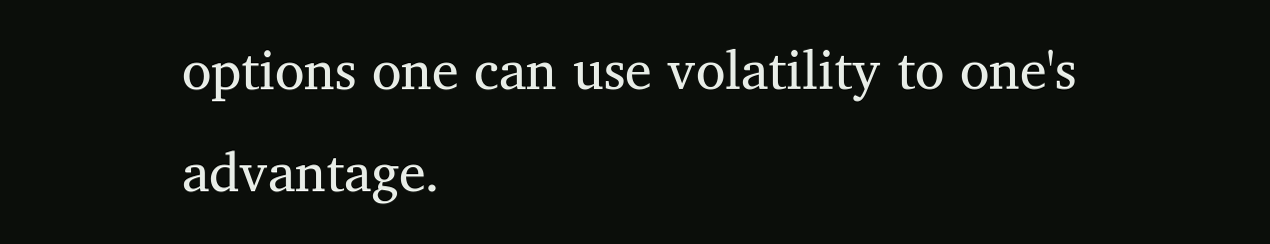options one can use volatility to one's advantage.